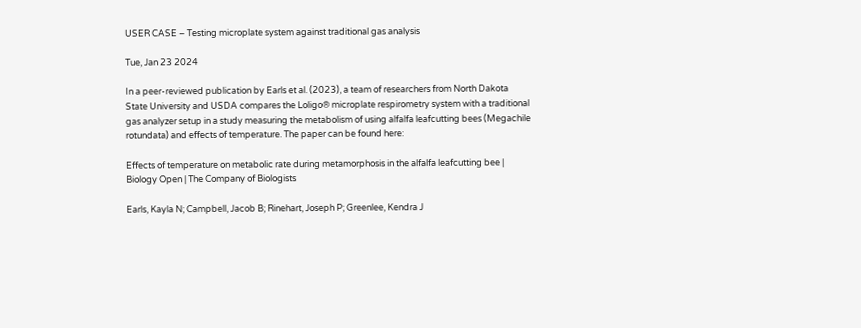USER CASE – Testing microplate system against traditional gas analysis

Tue, Jan 23 2024

In a peer-reviewed publication by Earls et al. (2023), a team of researchers from North Dakota State University and USDA compares the Loligo® microplate respirometry system with a traditional gas analyzer setup in a study measuring the metabolism of using alfalfa leafcutting bees (Megachile rotundata) and effects of temperature. The paper can be found here:

Effects of temperature on metabolic rate during metamorphosis in the alfalfa leafcutting bee | Biology Open | The Company of Biologists

Earls, Kayla N; Campbell, Jacob B; Rinehart, Joseph P; Greenlee, Kendra J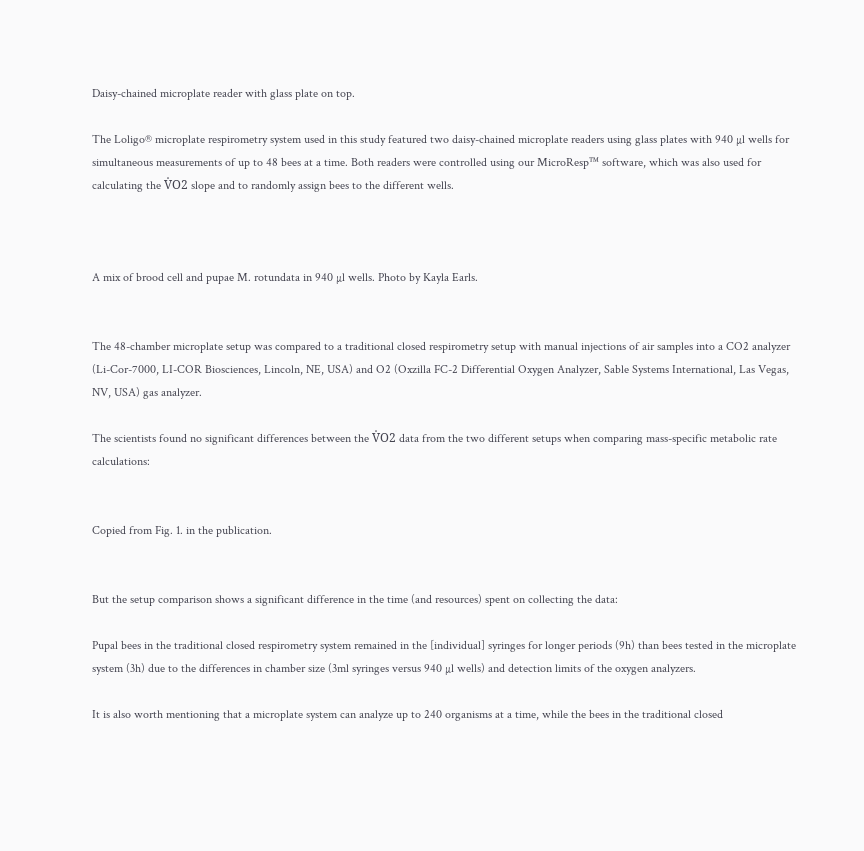Daisy-chained microplate reader with glass plate on top.

The Loligo® microplate respirometry system used in this study featured two daisy-chained microplate readers using glass plates with 940 µl wells for simultaneous measurements of up to 48 bees at a time. Both readers were controlled using our MicroResp™ software, which was also used for calculating the V̇O2 slope and to randomly assign bees to the different wells.



A mix of brood cell and pupae M. rotundata in 940 µl wells. Photo by Kayla Earls.


The 48-chamber microplate setup was compared to a traditional closed respirometry setup with manual injections of air samples into a CO2 analyzer (Li-Cor-7000, LI-COR Biosciences, Lincoln, NE, USA) and O2 (Oxzilla FC-2 Differential Oxygen Analyzer, Sable Systems International, Las Vegas, NV, USA) gas analyzer.

The scientists found no significant differences between the V̇O2 data from the two different setups when comparing mass-specific metabolic rate calculations:


Copied from Fig. 1. in the publication.


But the setup comparison shows a significant difference in the time (and resources) spent on collecting the data:

Pupal bees in the traditional closed respirometry system remained in the [individual] syringes for longer periods (9h) than bees tested in the microplate system (3h) due to the differences in chamber size (3ml syringes versus 940 µl wells) and detection limits of the oxygen analyzers.

It is also worth mentioning that a microplate system can analyze up to 240 organisms at a time, while the bees in the traditional closed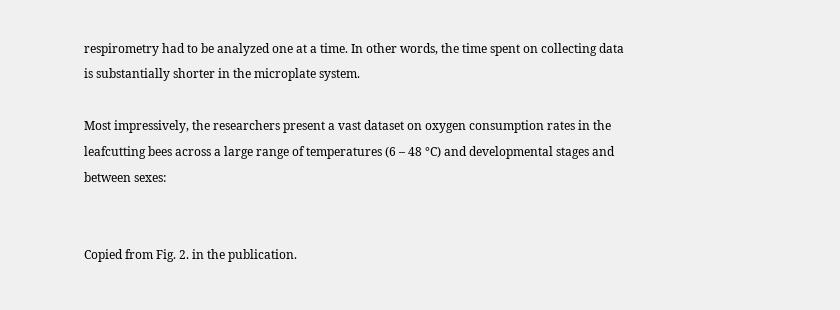respirometry had to be analyzed one at a time. In other words, the time spent on collecting data is substantially shorter in the microplate system.

Most impressively, the researchers present a vast dataset on oxygen consumption rates in the leafcutting bees across a large range of temperatures (6 – 48 °C) and developmental stages and between sexes:


Copied from Fig. 2. in the publication.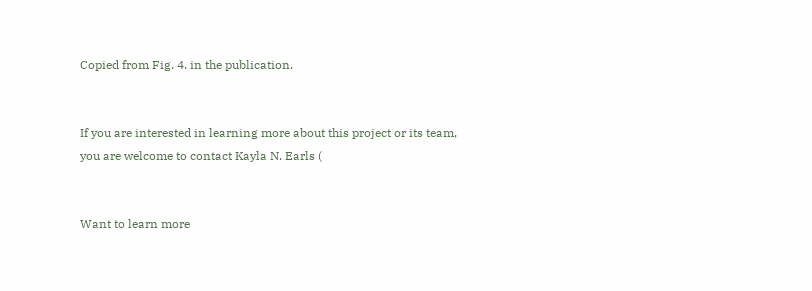Copied from Fig. 4. in the publication.


If you are interested in learning more about this project or its team, you are welcome to contact Kayla N. Earls (


Want to learn more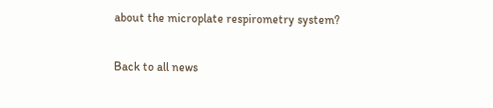about the microplate respirometry system?

Back to all news